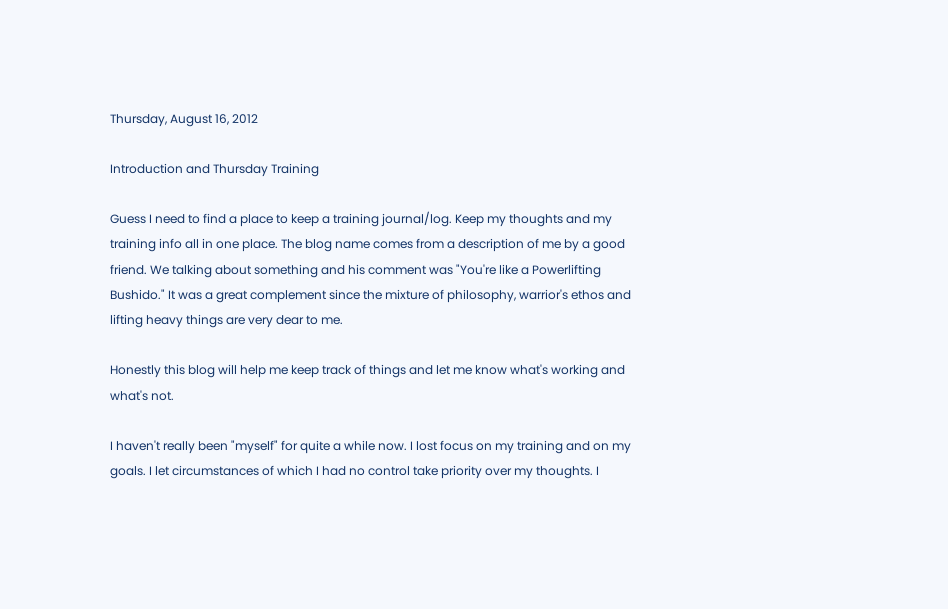Thursday, August 16, 2012

Introduction and Thursday Training

Guess I need to find a place to keep a training journal/log. Keep my thoughts and my training info all in one place. The blog name comes from a description of me by a good friend. We talking about something and his comment was "You're like a Powerlifting Bushido." It was a great complement since the mixture of philosophy, warrior's ethos and lifting heavy things are very dear to me.

Honestly this blog will help me keep track of things and let me know what's working and what's not.

I haven't really been "myself" for quite a while now. I lost focus on my training and on my goals. I let circumstances of which I had no control take priority over my thoughts. I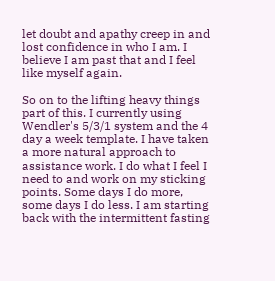let doubt and apathy creep in and lost confidence in who I am. I believe I am past that and I feel like myself again.

So on to the lifting heavy things part of this. I currently using Wendler's 5/3/1 system and the 4 day a week template. I have taken a more natural approach to assistance work. I do what I feel I need to and work on my sticking points. Some days I do more, some days I do less. I am starting back with the intermittent fasting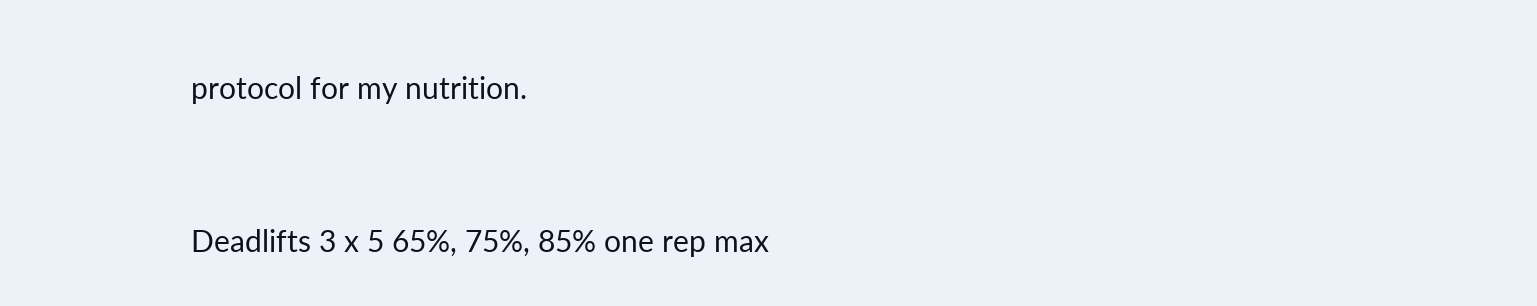protocol for my nutrition.


Deadlifts 3 x 5 65%, 75%, 85% one rep max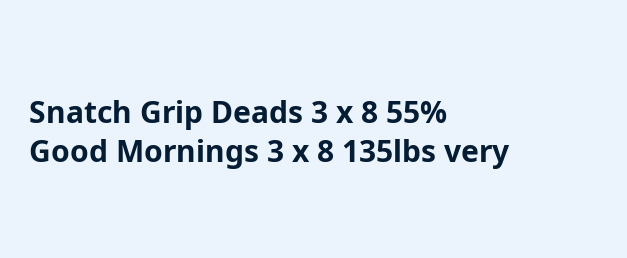Snatch Grip Deads 3 x 8 55%
Good Mornings 3 x 8 135lbs very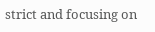strict and focusing on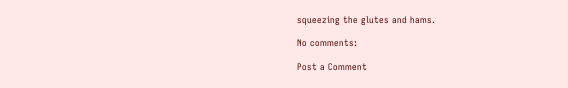squeezing the glutes and hams.

No comments:

Post a Comment